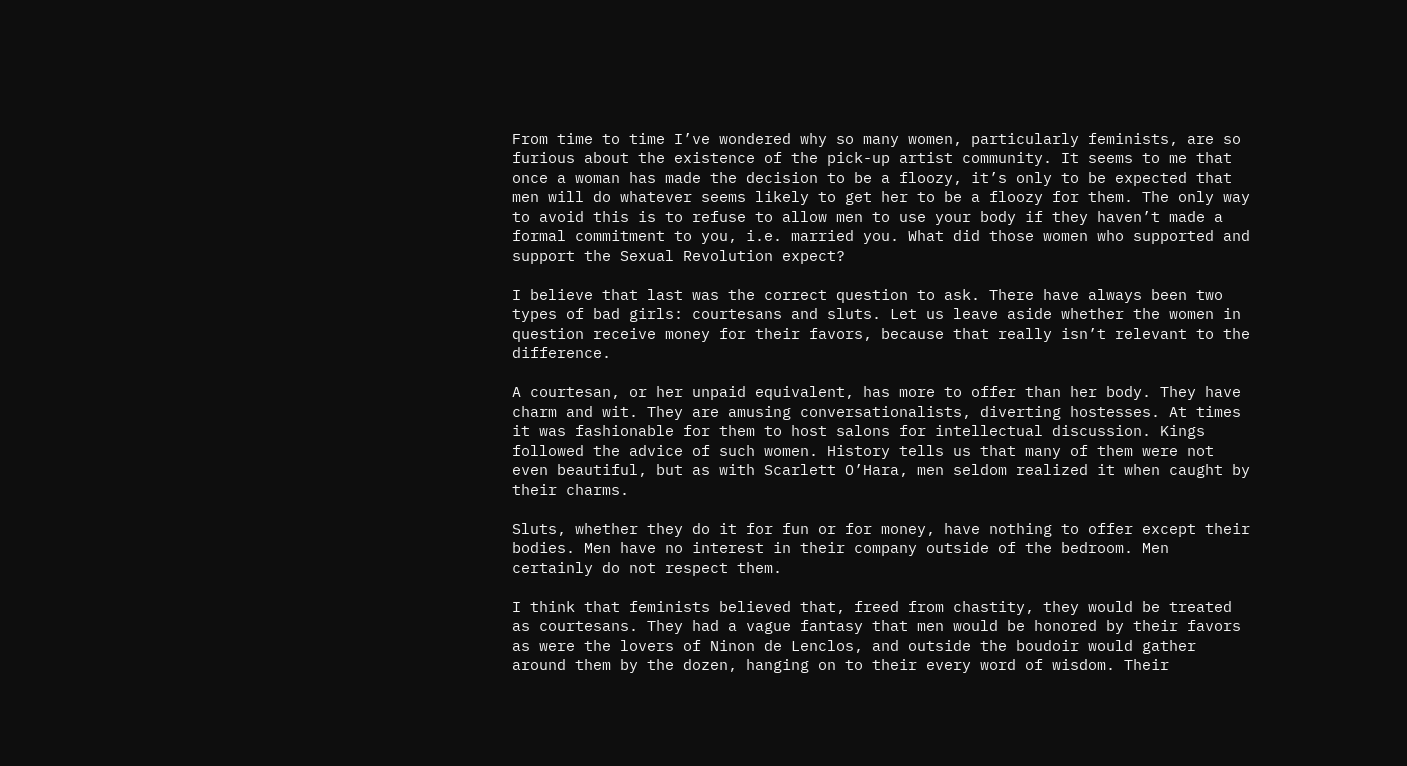From time to time I’ve wondered why so many women, particularly feminists, are so furious about the existence of the pick-up artist community. It seems to me that once a woman has made the decision to be a floozy, it’s only to be expected that men will do whatever seems likely to get her to be a floozy for them. The only way to avoid this is to refuse to allow men to use your body if they haven’t made a formal commitment to you, i.e. married you. What did those women who supported and support the Sexual Revolution expect?

I believe that last was the correct question to ask. There have always been two types of bad girls: courtesans and sluts. Let us leave aside whether the women in question receive money for their favors, because that really isn’t relevant to the difference.

A courtesan, or her unpaid equivalent, has more to offer than her body. They have charm and wit. They are amusing conversationalists, diverting hostesses. At times it was fashionable for them to host salons for intellectual discussion. Kings followed the advice of such women. History tells us that many of them were not even beautiful, but as with Scarlett O’Hara, men seldom realized it when caught by their charms.

Sluts, whether they do it for fun or for money, have nothing to offer except their bodies. Men have no interest in their company outside of the bedroom. Men certainly do not respect them.

I think that feminists believed that, freed from chastity, they would be treated as courtesans. They had a vague fantasy that men would be honored by their favors as were the lovers of Ninon de Lenclos, and outside the boudoir would gather around them by the dozen, hanging on to their every word of wisdom. Their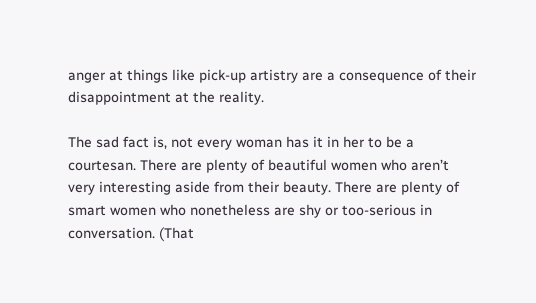anger at things like pick-up artistry are a consequence of their disappointment at the reality.

The sad fact is, not every woman has it in her to be a courtesan. There are plenty of beautiful women who aren’t very interesting aside from their beauty. There are plenty of smart women who nonetheless are shy or too-serious in conversation. (That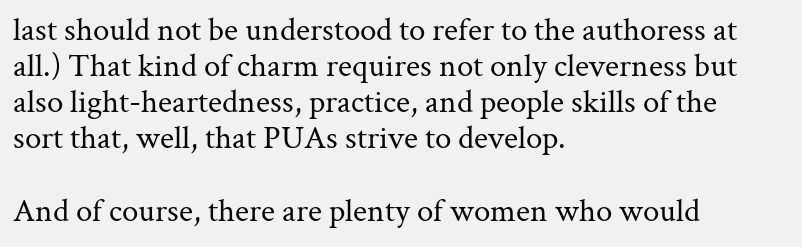last should not be understood to refer to the authoress at all.) That kind of charm requires not only cleverness but also light-heartedness, practice, and people skills of the sort that, well, that PUAs strive to develop.

And of course, there are plenty of women who would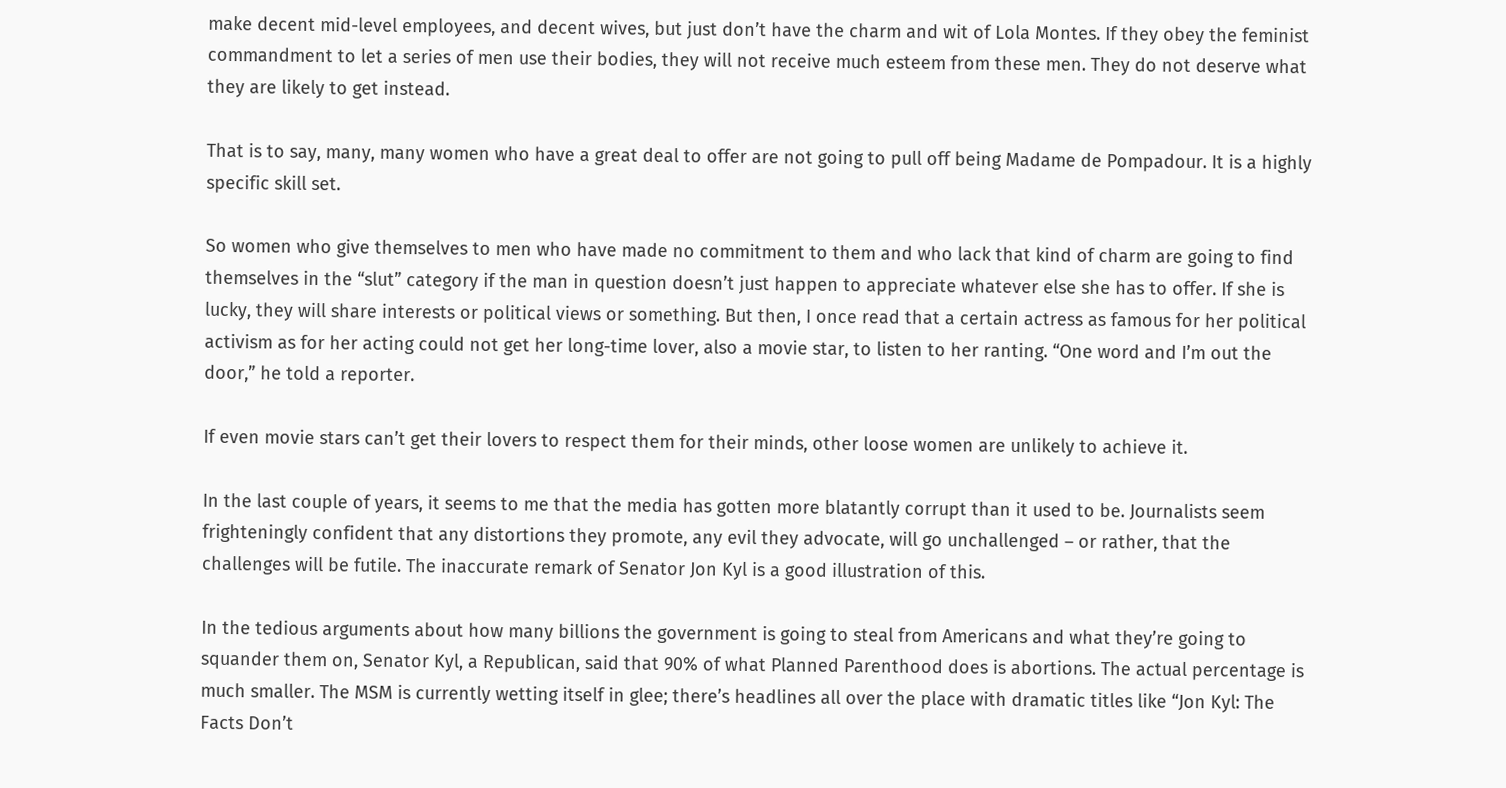make decent mid-level employees, and decent wives, but just don’t have the charm and wit of Lola Montes. If they obey the feminist commandment to let a series of men use their bodies, they will not receive much esteem from these men. They do not deserve what they are likely to get instead.

That is to say, many, many women who have a great deal to offer are not going to pull off being Madame de Pompadour. It is a highly specific skill set.

So women who give themselves to men who have made no commitment to them and who lack that kind of charm are going to find themselves in the “slut” category if the man in question doesn’t just happen to appreciate whatever else she has to offer. If she is lucky, they will share interests or political views or something. But then, I once read that a certain actress as famous for her political activism as for her acting could not get her long-time lover, also a movie star, to listen to her ranting. “One word and I’m out the door,” he told a reporter.

If even movie stars can’t get their lovers to respect them for their minds, other loose women are unlikely to achieve it.

In the last couple of years, it seems to me that the media has gotten more blatantly corrupt than it used to be. Journalists seem frighteningly confident that any distortions they promote, any evil they advocate, will go unchallenged – or rather, that the challenges will be futile. The inaccurate remark of Senator Jon Kyl is a good illustration of this.

In the tedious arguments about how many billions the government is going to steal from Americans and what they’re going to squander them on, Senator Kyl, a Republican, said that 90% of what Planned Parenthood does is abortions. The actual percentage is much smaller. The MSM is currently wetting itself in glee; there’s headlines all over the place with dramatic titles like “Jon Kyl: The Facts Don’t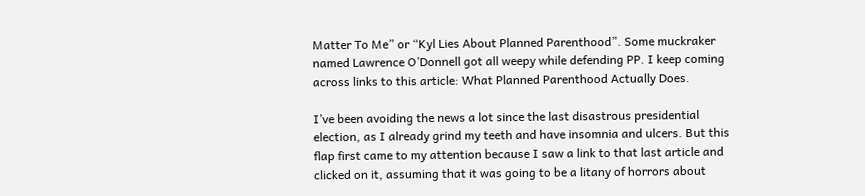Matter To Me” or “Kyl Lies About Planned Parenthood”. Some muckraker named Lawrence O’Donnell got all weepy while defending PP. I keep coming across links to this article: What Planned Parenthood Actually Does.

I’ve been avoiding the news a lot since the last disastrous presidential election, as I already grind my teeth and have insomnia and ulcers. But this flap first came to my attention because I saw a link to that last article and clicked on it, assuming that it was going to be a litany of horrors about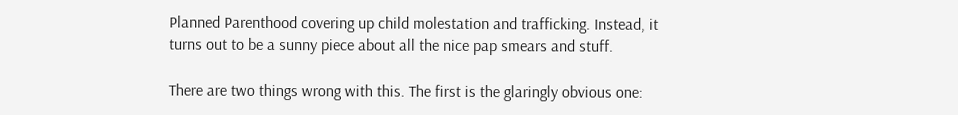Planned Parenthood covering up child molestation and trafficking. Instead, it turns out to be a sunny piece about all the nice pap smears and stuff.

There are two things wrong with this. The first is the glaringly obvious one: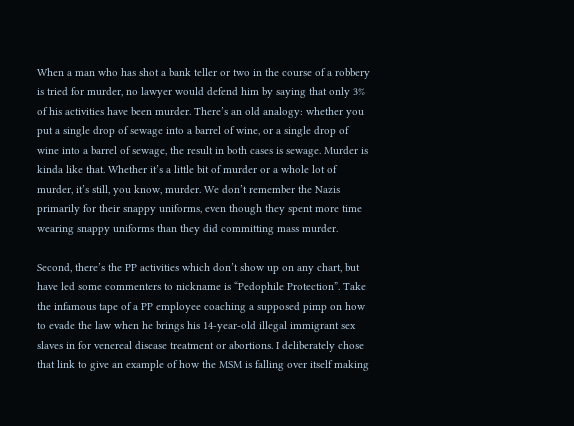When a man who has shot a bank teller or two in the course of a robbery is tried for murder, no lawyer would defend him by saying that only 3% of his activities have been murder. There’s an old analogy: whether you put a single drop of sewage into a barrel of wine, or a single drop of wine into a barrel of sewage, the result in both cases is sewage. Murder is kinda like that. Whether it’s a little bit of murder or a whole lot of murder, it’s still, you know, murder. We don’t remember the Nazis primarily for their snappy uniforms, even though they spent more time wearing snappy uniforms than they did committing mass murder.

Second, there’s the PP activities which don’t show up on any chart, but have led some commenters to nickname is “Pedophile Protection”. Take the infamous tape of a PP employee coaching a supposed pimp on how to evade the law when he brings his 14-year-old illegal immigrant sex slaves in for venereal disease treatment or abortions. I deliberately chose that link to give an example of how the MSM is falling over itself making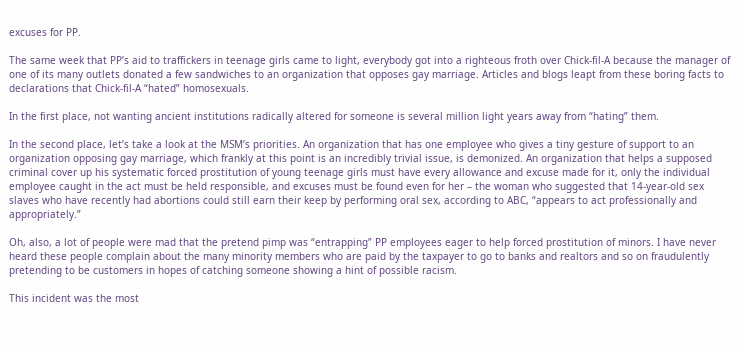excuses for PP.

The same week that PP’s aid to traffickers in teenage girls came to light, everybody got into a righteous froth over Chick-fil-A because the manager of one of its many outlets donated a few sandwiches to an organization that opposes gay marriage. Articles and blogs leapt from these boring facts to declarations that Chick-fil-A “hated” homosexuals.

In the first place, not wanting ancient institutions radically altered for someone is several million light years away from “hating” them.

In the second place, let’s take a look at the MSM’s priorities. An organization that has one employee who gives a tiny gesture of support to an organization opposing gay marriage, which frankly at this point is an incredibly trivial issue, is demonized. An organization that helps a supposed criminal cover up his systematic forced prostitution of young teenage girls must have every allowance and excuse made for it, only the individual employee caught in the act must be held responsible, and excuses must be found even for her – the woman who suggested that 14-year-old sex slaves who have recently had abortions could still earn their keep by performing oral sex, according to ABC, “appears to act professionally and appropriately.”

Oh, also, a lot of people were mad that the pretend pimp was “entrapping” PP employees eager to help forced prostitution of minors. I have never heard these people complain about the many minority members who are paid by the taxpayer to go to banks and realtors and so on fraudulently pretending to be customers in hopes of catching someone showing a hint of possible racism.

This incident was the most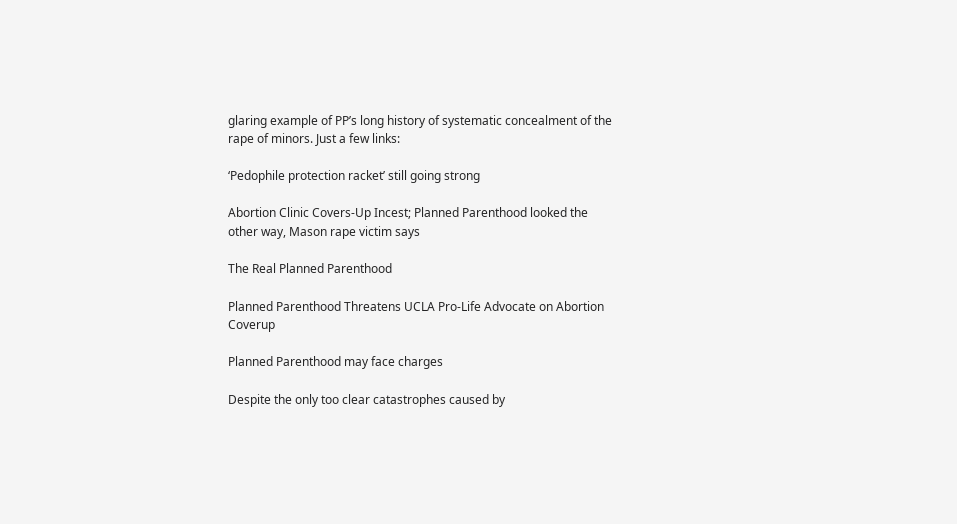glaring example of PP’s long history of systematic concealment of the rape of minors. Just a few links:

‘Pedophile protection racket’ still going strong

Abortion Clinic Covers-Up Incest; Planned Parenthood looked the other way, Mason rape victim says

The Real Planned Parenthood

Planned Parenthood Threatens UCLA Pro-Life Advocate on Abortion Coverup

Planned Parenthood may face charges

Despite the only too clear catastrophes caused by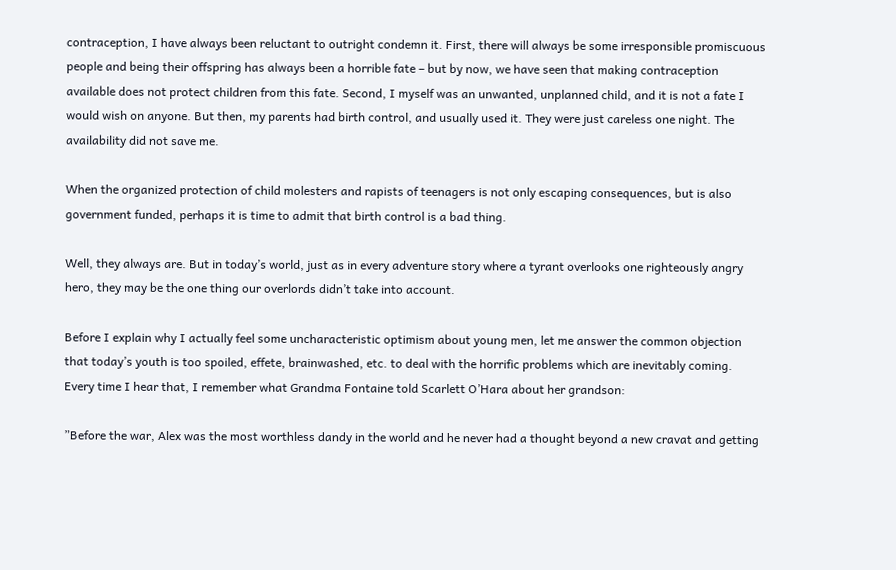contraception, I have always been reluctant to outright condemn it. First, there will always be some irresponsible promiscuous people and being their offspring has always been a horrible fate – but by now, we have seen that making contraception available does not protect children from this fate. Second, I myself was an unwanted, unplanned child, and it is not a fate I would wish on anyone. But then, my parents had birth control, and usually used it. They were just careless one night. The availability did not save me.

When the organized protection of child molesters and rapists of teenagers is not only escaping consequences, but is also government funded, perhaps it is time to admit that birth control is a bad thing.

Well, they always are. But in today’s world, just as in every adventure story where a tyrant overlooks one righteously angry hero, they may be the one thing our overlords didn’t take into account.

Before I explain why I actually feel some uncharacteristic optimism about young men, let me answer the common objection that today’s youth is too spoiled, effete, brainwashed, etc. to deal with the horrific problems which are inevitably coming. Every time I hear that, I remember what Grandma Fontaine told Scarlett O’Hara about her grandson:

”Before the war, Alex was the most worthless dandy in the world and he never had a thought beyond a new cravat and getting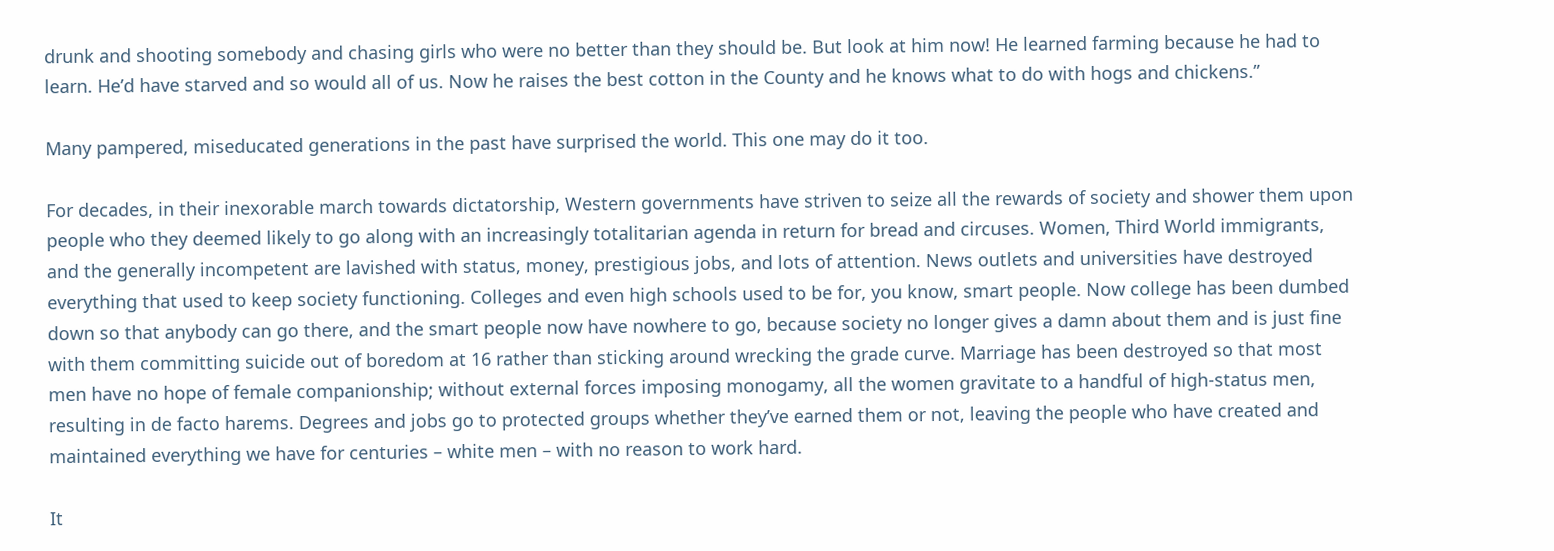drunk and shooting somebody and chasing girls who were no better than they should be. But look at him now! He learned farming because he had to learn. He’d have starved and so would all of us. Now he raises the best cotton in the County and he knows what to do with hogs and chickens.”

Many pampered, miseducated generations in the past have surprised the world. This one may do it too.

For decades, in their inexorable march towards dictatorship, Western governments have striven to seize all the rewards of society and shower them upon people who they deemed likely to go along with an increasingly totalitarian agenda in return for bread and circuses. Women, Third World immigrants, and the generally incompetent are lavished with status, money, prestigious jobs, and lots of attention. News outlets and universities have destroyed everything that used to keep society functioning. Colleges and even high schools used to be for, you know, smart people. Now college has been dumbed down so that anybody can go there, and the smart people now have nowhere to go, because society no longer gives a damn about them and is just fine with them committing suicide out of boredom at 16 rather than sticking around wrecking the grade curve. Marriage has been destroyed so that most men have no hope of female companionship; without external forces imposing monogamy, all the women gravitate to a handful of high-status men, resulting in de facto harems. Degrees and jobs go to protected groups whether they’ve earned them or not, leaving the people who have created and maintained everything we have for centuries – white men – with no reason to work hard.

It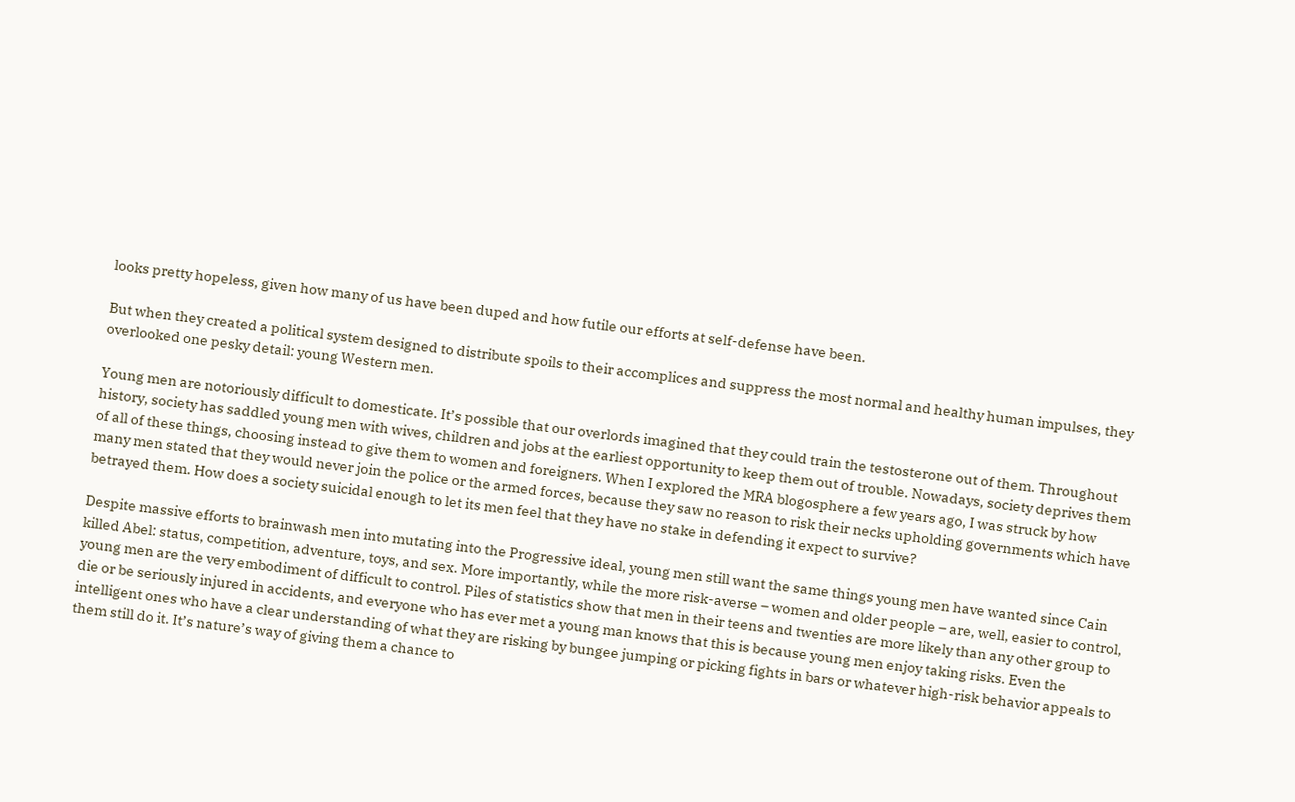looks pretty hopeless, given how many of us have been duped and how futile our efforts at self-defense have been.

But when they created a political system designed to distribute spoils to their accomplices and suppress the most normal and healthy human impulses, they overlooked one pesky detail: young Western men.

Young men are notoriously difficult to domesticate. It’s possible that our overlords imagined that they could train the testosterone out of them. Throughout history, society has saddled young men with wives, children and jobs at the earliest opportunity to keep them out of trouble. Nowadays, society deprives them of all of these things, choosing instead to give them to women and foreigners. When I explored the MRA blogosphere a few years ago, I was struck by how many men stated that they would never join the police or the armed forces, because they saw no reason to risk their necks upholding governments which have betrayed them. How does a society suicidal enough to let its men feel that they have no stake in defending it expect to survive?

Despite massive efforts to brainwash men into mutating into the Progressive ideal, young men still want the same things young men have wanted since Cain killed Abel: status, competition, adventure, toys, and sex. More importantly, while the more risk-averse – women and older people – are, well, easier to control, young men are the very embodiment of difficult to control. Piles of statistics show that men in their teens and twenties are more likely than any other group to die or be seriously injured in accidents, and everyone who has ever met a young man knows that this is because young men enjoy taking risks. Even the intelligent ones who have a clear understanding of what they are risking by bungee jumping or picking fights in bars or whatever high-risk behavior appeals to them still do it. It’s nature’s way of giving them a chance to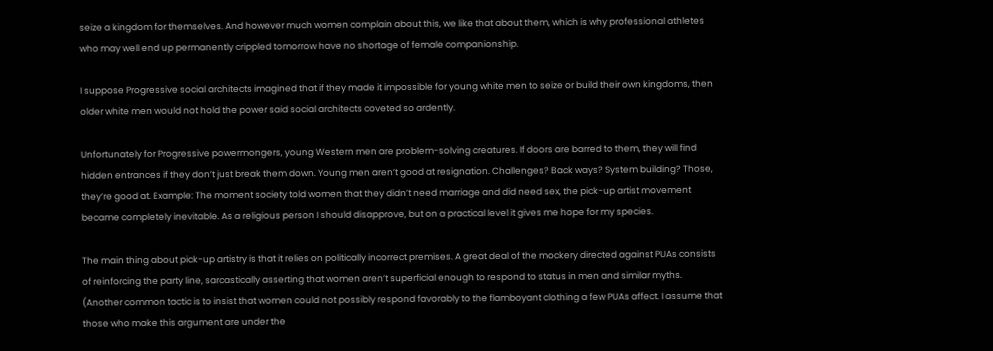seize a kingdom for themselves. And however much women complain about this, we like that about them, which is why professional athletes who may well end up permanently crippled tomorrow have no shortage of female companionship.

I suppose Progressive social architects imagined that if they made it impossible for young white men to seize or build their own kingdoms, then older white men would not hold the power said social architects coveted so ardently.

Unfortunately for Progressive powermongers, young Western men are problem-solving creatures. If doors are barred to them, they will find hidden entrances if they don’t just break them down. Young men aren’t good at resignation. Challenges? Back ways? System building? Those, they’re good at. Example: The moment society told women that they didn’t need marriage and did need sex, the pick-up artist movement became completely inevitable. As a religious person I should disapprove, but on a practical level it gives me hope for my species.

The main thing about pick-up artistry is that it relies on politically incorrect premises. A great deal of the mockery directed against PUAs consists of reinforcing the party line, sarcastically asserting that women aren’t superficial enough to respond to status in men and similar myths. (Another common tactic is to insist that women could not possibly respond favorably to the flamboyant clothing a few PUAs affect. I assume that those who make this argument are under the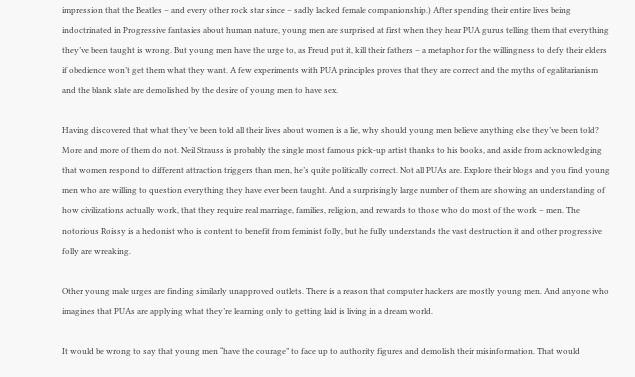impression that the Beatles – and every other rock star since – sadly lacked female companionship.) After spending their entire lives being indoctrinated in Progressive fantasies about human nature, young men are surprised at first when they hear PUA gurus telling them that everything they’ve been taught is wrong. But young men have the urge to, as Freud put it, kill their fathers – a metaphor for the willingness to defy their elders if obedience won’t get them what they want. A few experiments with PUA principles proves that they are correct and the myths of egalitarianism and the blank slate are demolished by the desire of young men to have sex.

Having discovered that what they’ve been told all their lives about women is a lie, why should young men believe anything else they’ve been told? More and more of them do not. Neil Strauss is probably the single most famous pick-up artist thanks to his books, and aside from acknowledging that women respond to different attraction triggers than men, he’s quite politically correct. Not all PUAs are. Explore their blogs and you find young men who are willing to question everything they have ever been taught. And a surprisingly large number of them are showing an understanding of how civilizations actually work, that they require real marriage, families, religion, and rewards to those who do most of the work – men. The notorious Roissy is a hedonist who is content to benefit from feminist folly, but he fully understands the vast destruction it and other progressive folly are wreaking.

Other young male urges are finding similarly unapproved outlets. There is a reason that computer hackers are mostly young men. And anyone who imagines that PUAs are applying what they’re learning only to getting laid is living in a dream world.

It would be wrong to say that young men “have the courage” to face up to authority figures and demolish their misinformation. That would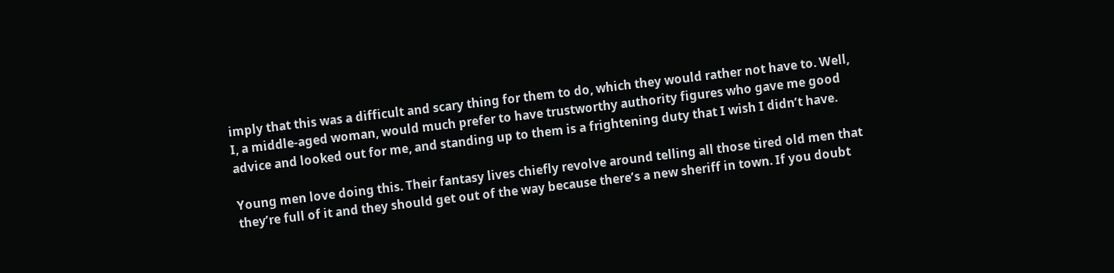imply that this was a difficult and scary thing for them to do, which they would rather not have to. Well, I, a middle-aged woman, would much prefer to have trustworthy authority figures who gave me good advice and looked out for me, and standing up to them is a frightening duty that I wish I didn’t have.

Young men love doing this. Their fantasy lives chiefly revolve around telling all those tired old men that they’re full of it and they should get out of the way because there’s a new sheriff in town. If you doubt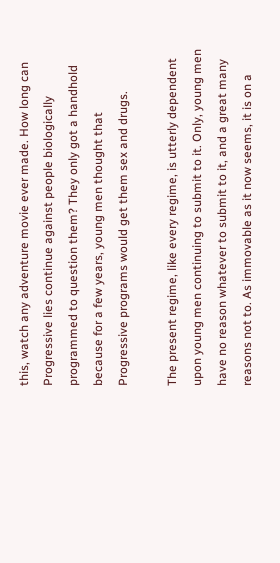this, watch any adventure movie ever made. How long can Progressive lies continue against people biologically programmed to question them? They only got a handhold because for a few years, young men thought that Progressive programs would get them sex and drugs.

The present regime, like every regime, is utterly dependent upon young men continuing to submit to it. Only, young men have no reason whatever to submit to it, and a great many reasons not to. As immovable as it now seems, it is on a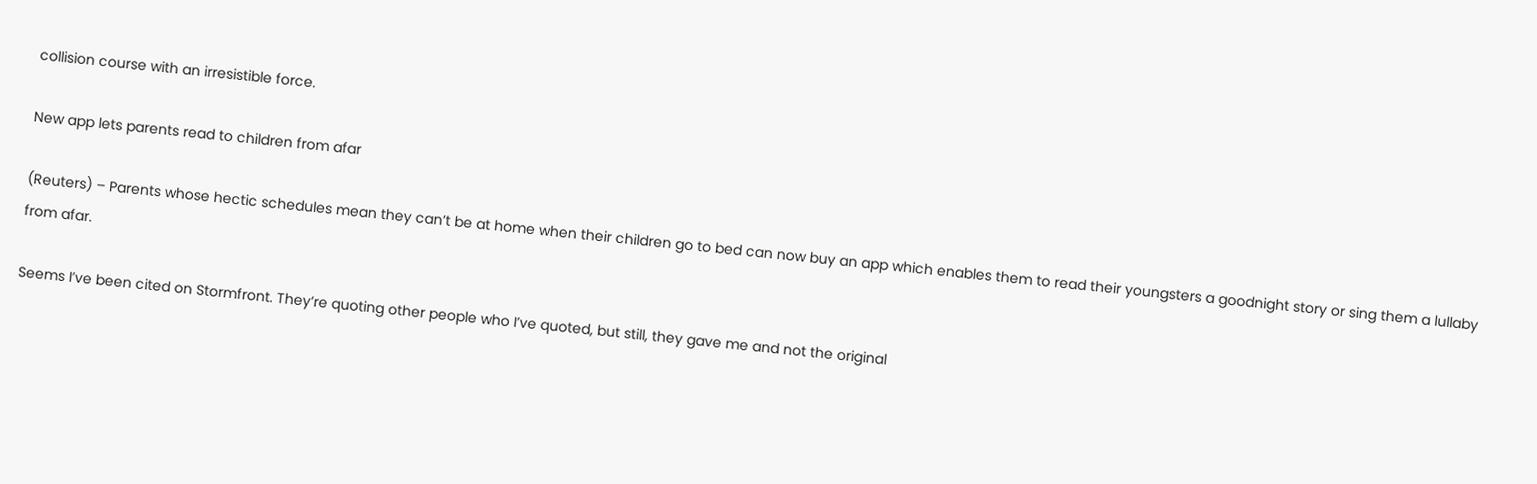collision course with an irresistible force.

New app lets parents read to children from afar

(Reuters) – Parents whose hectic schedules mean they can’t be at home when their children go to bed can now buy an app which enables them to read their youngsters a goodnight story or sing them a lullaby from afar.

Seems I’ve been cited on Stormfront. They’re quoting other people who I’ve quoted, but still, they gave me and not the original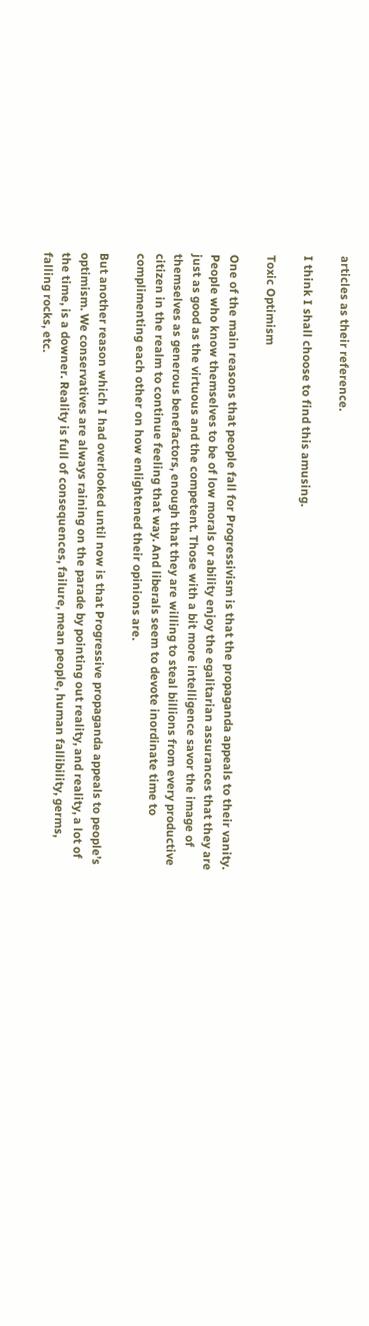articles as their reference.

I think I shall choose to find this amusing.

Toxic Optimism

One of the main reasons that people fall for Progressivism is that the propaganda appeals to their vanity. People who know themselves to be of low morals or ability enjoy the egalitarian assurances that they are just as good as the virtuous and the competent. Those with a bit more intelligence savor the image of themselves as generous benefactors, enough that they are willing to steal billions from every productive citizen in the realm to continue feeling that way. And liberals seem to devote inordinate time to complimenting each other on how enlightened their opinions are.

But another reason which I had overlooked until now is that Progressive propaganda appeals to people’s optimism. We conservatives are always raining on the parade by pointing out reality, and reality, a lot of the time, is a downer. Reality is full of consequences, failure, mean people, human fallibility, germs, falling rocks, etc.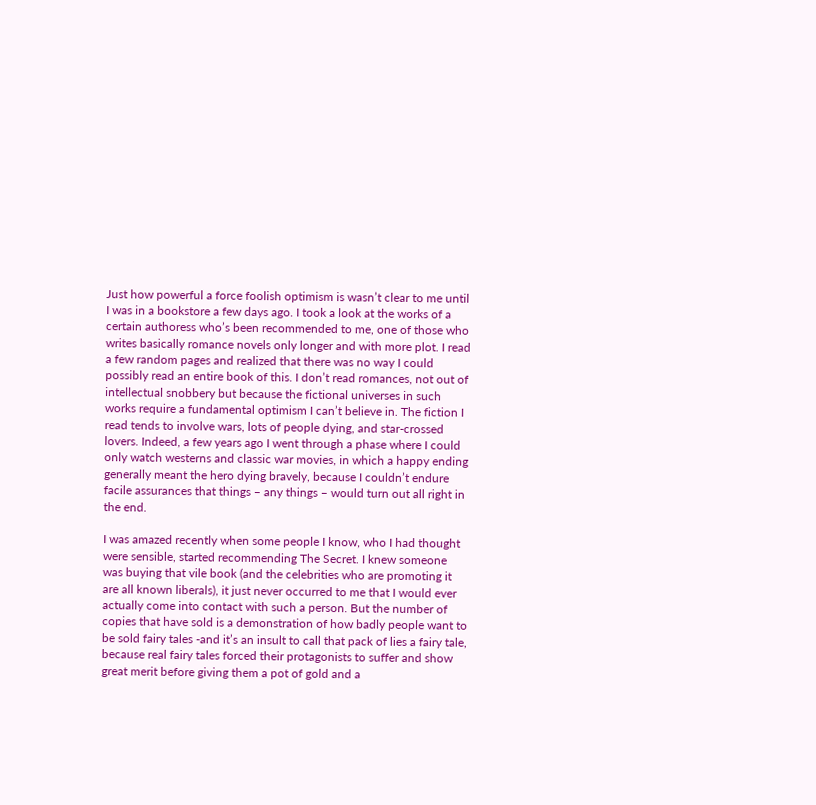Just how powerful a force foolish optimism is wasn’t clear to me until I was in a bookstore a few days ago. I took a look at the works of a certain authoress who’s been recommended to me, one of those who writes basically romance novels only longer and with more plot. I read a few random pages and realized that there was no way I could possibly read an entire book of this. I don’t read romances, not out of intellectual snobbery but because the fictional universes in such works require a fundamental optimism I can’t believe in. The fiction I read tends to involve wars, lots of people dying, and star-crossed lovers. Indeed, a few years ago I went through a phase where I could only watch westerns and classic war movies, in which a happy ending generally meant the hero dying bravely, because I couldn’t endure facile assurances that things – any things – would turn out all right in the end.

I was amazed recently when some people I know, who I had thought were sensible, started recommending The Secret. I knew someone was buying that vile book (and the celebrities who are promoting it are all known liberals), it just never occurred to me that I would ever actually come into contact with such a person. But the number of copies that have sold is a demonstration of how badly people want to be sold fairy tales -and it’s an insult to call that pack of lies a fairy tale, because real fairy tales forced their protagonists to suffer and show great merit before giving them a pot of gold and a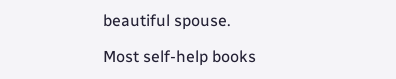beautiful spouse.

Most self-help books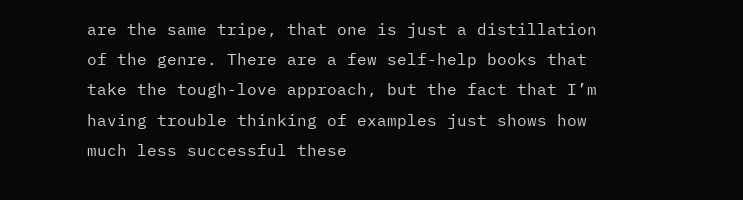are the same tripe, that one is just a distillation of the genre. There are a few self-help books that take the tough-love approach, but the fact that I’m having trouble thinking of examples just shows how much less successful these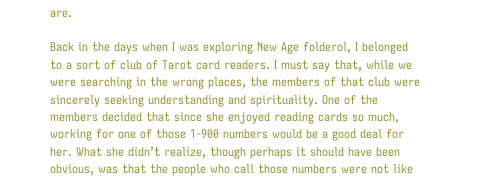are.

Back in the days when I was exploring New Age folderol, I belonged to a sort of club of Tarot card readers. I must say that, while we were searching in the wrong places, the members of that club were sincerely seeking understanding and spirituality. One of the members decided that since she enjoyed reading cards so much, working for one of those 1-900 numbers would be a good deal for her. What she didn’t realize, though perhaps it should have been obvious, was that the people who call those numbers were not like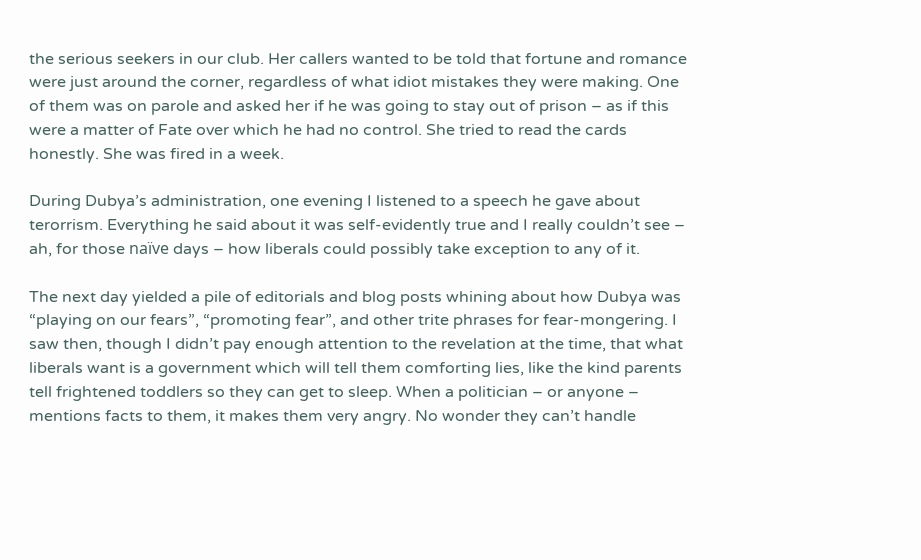the serious seekers in our club. Her callers wanted to be told that fortune and romance were just around the corner, regardless of what idiot mistakes they were making. One of them was on parole and asked her if he was going to stay out of prison – as if this were a matter of Fate over which he had no control. She tried to read the cards honestly. She was fired in a week.

During Dubya’s administration, one evening I listened to a speech he gave about terorrism. Everything he said about it was self-evidently true and I really couldn’t see – ah, for those naïve days – how liberals could possibly take exception to any of it.

The next day yielded a pile of editorials and blog posts whining about how Dubya was “playing on our fears”, “promoting fear”, and other trite phrases for fear-mongering. I saw then, though I didn’t pay enough attention to the revelation at the time, that what liberals want is a government which will tell them comforting lies, like the kind parents tell frightened toddlers so they can get to sleep. When a politician – or anyone – mentions facts to them, it makes them very angry. No wonder they can’t handle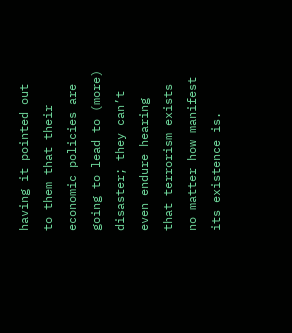having it pointed out to them that their economic policies are going to lead to (more) disaster; they can’t even endure hearing that terrorism exists no matter how manifest its existence is.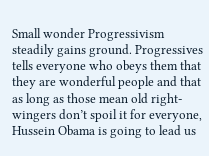Small wonder Progressivism steadily gains ground. Progressives tells everyone who obeys them that they are wonderful people and that as long as those mean old right-wingers don’t spoil it for everyone, Hussein Obama is going to lead us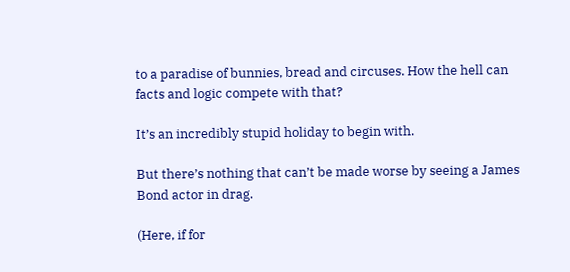to a paradise of bunnies, bread and circuses. How the hell can facts and logic compete with that?

It’s an incredibly stupid holiday to begin with.

But there’s nothing that can’t be made worse by seeing a James Bond actor in drag.

(Here, if for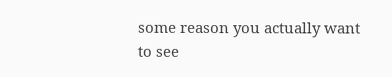some reason you actually want to see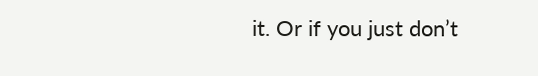it. Or if you just don’t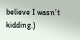believe I wasn’t kidding.)